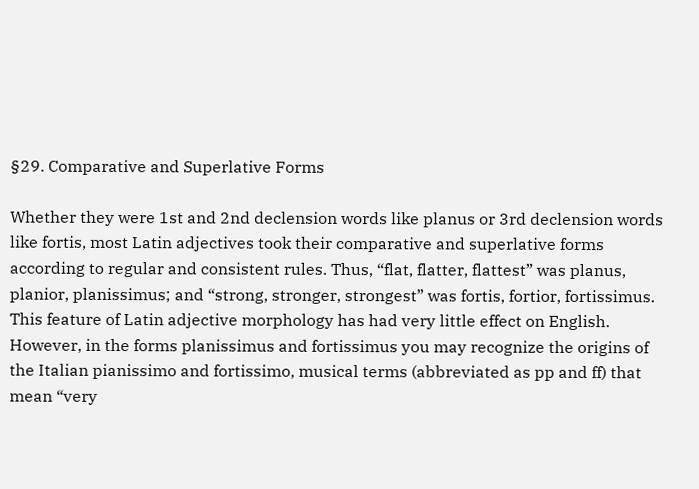§29. Comparative and Superlative Forms

Whether they were 1st and 2nd declension words like planus or 3rd declension words like fortis, most Latin adjectives took their comparative and superlative forms according to regular and consistent rules. Thus, “flat, flatter, flattest” was planus, planior, planissimus; and “strong, stronger, strongest” was fortis, fortior, fortissimus. This feature of Latin adjective morphology has had very little effect on English. However, in the forms planissimus and fortissimus you may recognize the origins of the Italian pianissimo and fortissimo, musical terms (abbreviated as pp and ff) that mean “very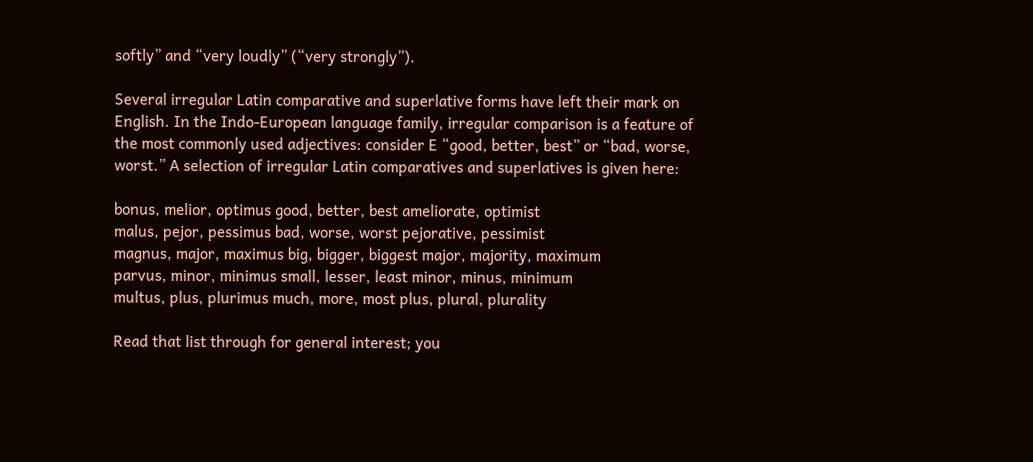softly” and “very loudly” (“very strongly”).

Several irregular Latin comparative and superlative forms have left their mark on English. In the Indo-European language family, irregular comparison is a feature of the most commonly used adjectives: consider E “good, better, best” or “bad, worse, worst.” A selection of irregular Latin comparatives and superlatives is given here:

bonus, melior, optimus good, better, best ameliorate, optimist
malus, pejor, pessimus bad, worse, worst pejorative, pessimist
magnus, major, maximus big, bigger, biggest major, majority, maximum
parvus, minor, minimus small, lesser, least minor, minus, minimum
multus, plus, plurimus much, more, most plus, plural, plurality

Read that list through for general interest; you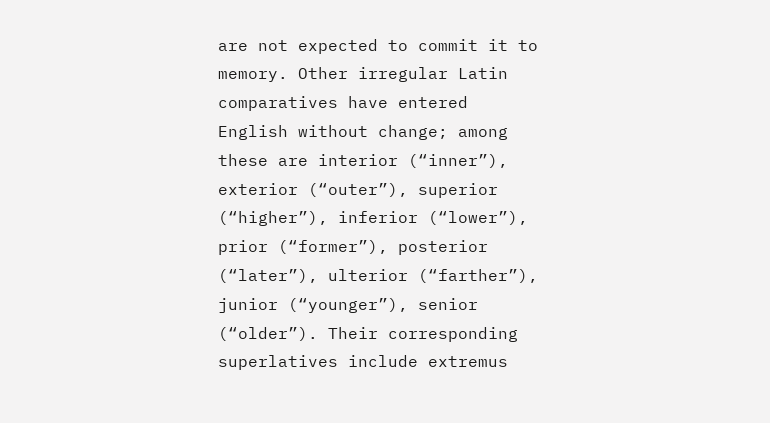are not expected to commit it to memory. Other irregular Latin comparatives have entered English without change; among these are interior (“inner”), exterior (“outer”), superior (“higher”), inferior (“lower”), prior (“former”), posterior (“later”), ulterior (“farther”), junior (“younger”), senior (“older”). Their corresponding superlatives include extremus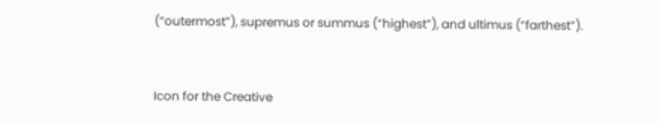(“outermost”), supremus or summus (“highest”), and ultimus (“farthest”).


Icon for the Creative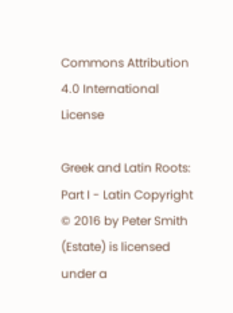Commons Attribution 4.0 International License

Greek and Latin Roots: Part I - Latin Copyright © 2016 by Peter Smith (Estate) is licensed under a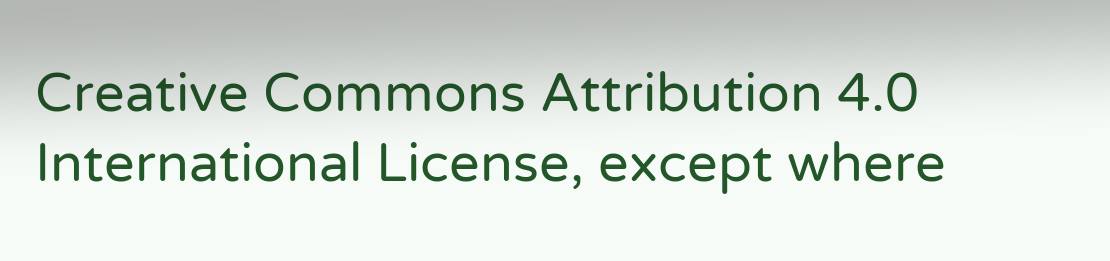Creative Commons Attribution 4.0 International License, except where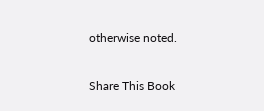otherwise noted.

Share This Book